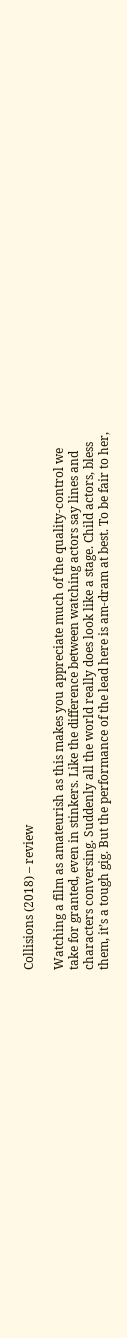Collisions (2018) – review

Watching a film as amateurish as this makes you appreciate much of the quality-control we take for granted, even in stinkers. Like the difference between watching actors say lines and characters conversing. Suddenly all the world really does look like a stage. Child actors, bless them, it’s a tough gig. But the performance of the lead here is am-dram at best. To be fair to her,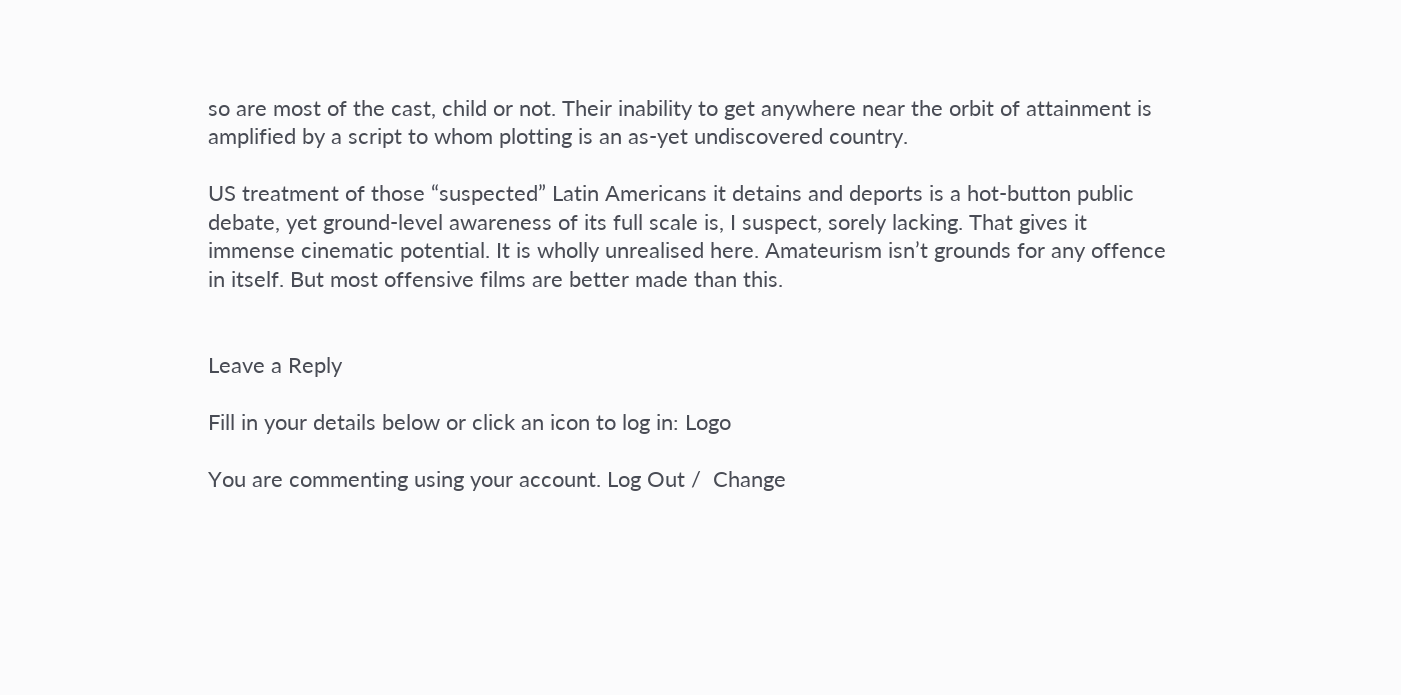so are most of the cast, child or not. Their inability to get anywhere near the orbit of attainment is amplified by a script to whom plotting is an as-yet undiscovered country.

US treatment of those “suspected” Latin Americans it detains and deports is a hot-button public debate, yet ground-level awareness of its full scale is, I suspect, sorely lacking. That gives it immense cinematic potential. It is wholly unrealised here. Amateurism isn’t grounds for any offence in itself. But most offensive films are better made than this.


Leave a Reply

Fill in your details below or click an icon to log in: Logo

You are commenting using your account. Log Out /  Change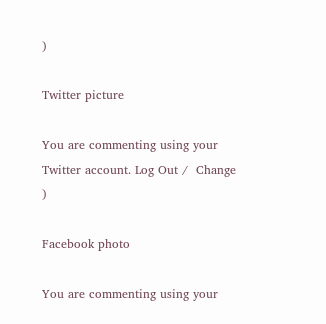)

Twitter picture

You are commenting using your Twitter account. Log Out /  Change )

Facebook photo

You are commenting using your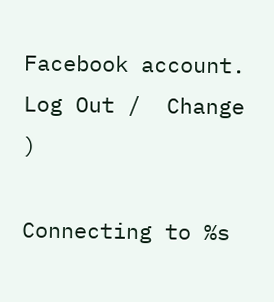Facebook account. Log Out /  Change )

Connecting to %s